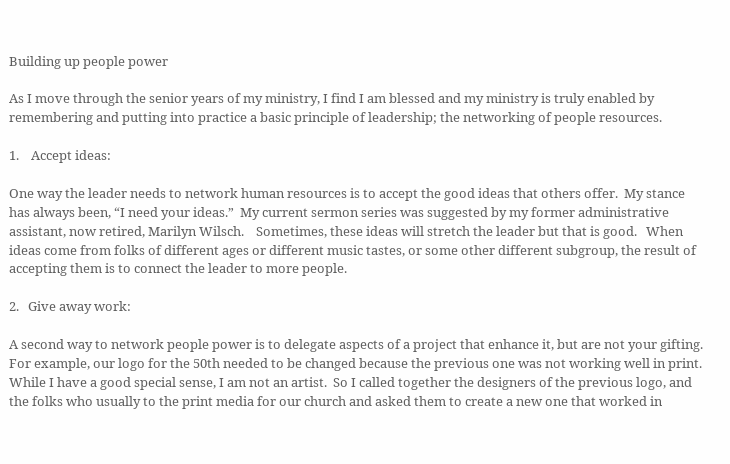Building up people power

As I move through the senior years of my ministry, I find I am blessed and my ministry is truly enabled by remembering and putting into practice a basic principle of leadership; the networking of people resources.

1.    Accept ideas:

One way the leader needs to network human resources is to accept the good ideas that others offer.  My stance has always been, “I need your ideas.”  My current sermon series was suggested by my former administrative assistant, now retired, Marilyn Wilsch.    Sometimes, these ideas will stretch the leader but that is good.   When ideas come from folks of different ages or different music tastes, or some other different subgroup, the result of accepting them is to connect the leader to more people.

2.   Give away work:

A second way to network people power is to delegate aspects of a project that enhance it, but are not your gifting.   For example, our logo for the 50th needed to be changed because the previous one was not working well in print.   While I have a good special sense, I am not an artist.  So I called together the designers of the previous logo, and the folks who usually to the print media for our church and asked them to create a new one that worked in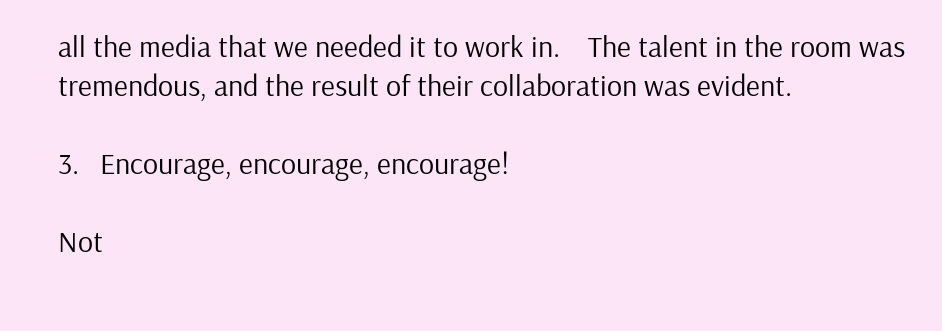all the media that we needed it to work in.    The talent in the room was tremendous, and the result of their collaboration was evident.

3.   Encourage, encourage, encourage!

Not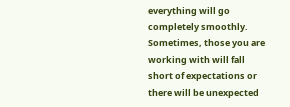everything will go completely smoothly.  Sometimes, those you are working with will fall short of expectations or there will be unexpected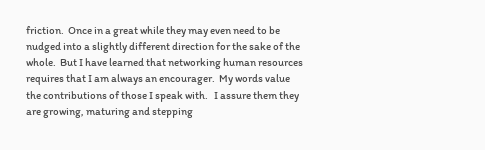friction.  Once in a great while they may even need to be nudged into a slightly different direction for the sake of the whole.  But I have learned that networking human resources requires that I am always an encourager.  My words value the contributions of those I speak with.   I assure them they are growing, maturing and stepping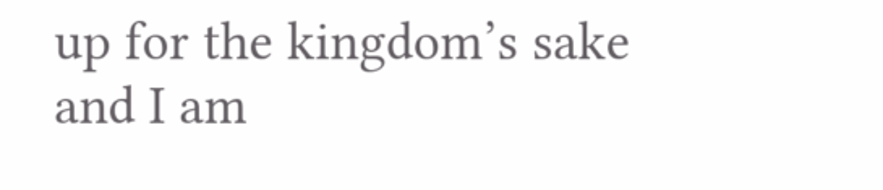up for the kingdom’s sake and I am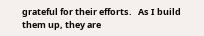grateful for their efforts.   As I build them up, they are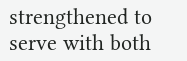strengthened to serve with both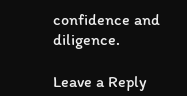confidence and diligence.

Leave a Reply